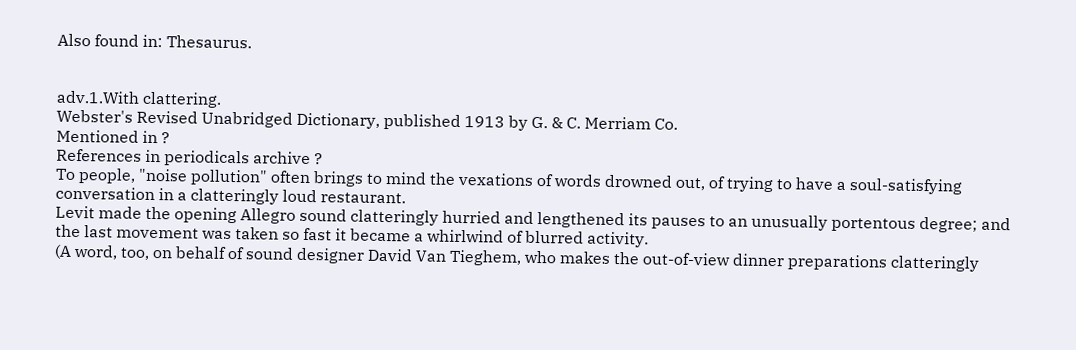Also found in: Thesaurus.


adv.1.With clattering.
Webster's Revised Unabridged Dictionary, published 1913 by G. & C. Merriam Co.
Mentioned in ?
References in periodicals archive ?
To people, "noise pollution" often brings to mind the vexations of words drowned out, of trying to have a soul-satisfying conversation in a clatteringly loud restaurant.
Levit made the opening Allegro sound clatteringly hurried and lengthened its pauses to an unusually portentous degree; and the last movement was taken so fast it became a whirlwind of blurred activity.
(A word, too, on behalf of sound designer David Van Tieghem, who makes the out-of-view dinner preparations clatteringly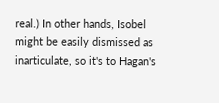real.) In other hands, Isobel might be easily dismissed as inarticulate, so it's to Hagan's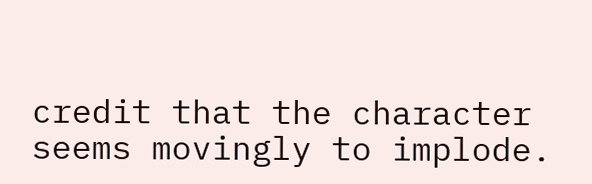credit that the character seems movingly to implode.